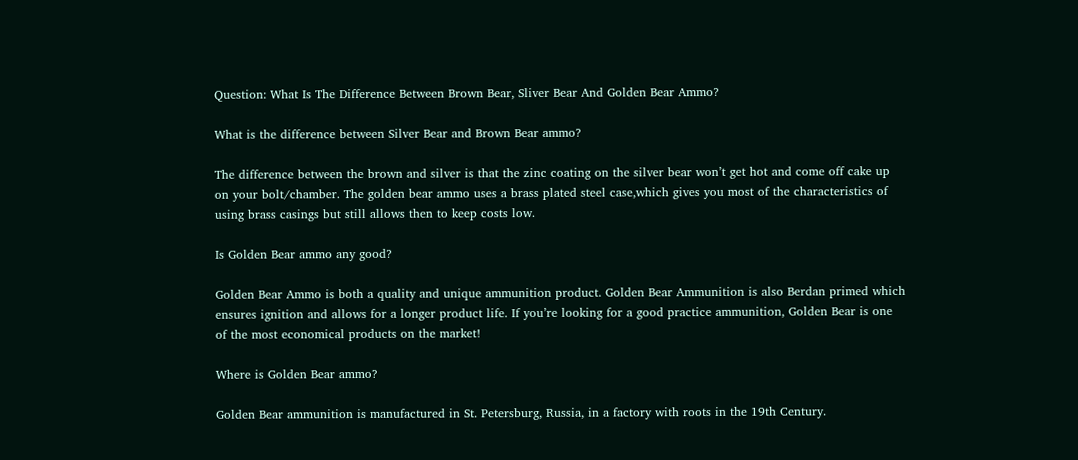Question: What Is The Difference Between Brown Bear, Sliver Bear And Golden Bear Ammo?

What is the difference between Silver Bear and Brown Bear ammo?

The difference between the brown and silver is that the zinc coating on the silver bear won’t get hot and come off cake up on your bolt/chamber. The golden bear ammo uses a brass plated steel case,which gives you most of the characteristics of using brass casings but still allows then to keep costs low.

Is Golden Bear ammo any good?

Golden Bear Ammo is both a quality and unique ammunition product. Golden Bear Ammunition is also Berdan primed which ensures ignition and allows for a longer product life. If you’re looking for a good practice ammunition, Golden Bear is one of the most economical products on the market!

Where is Golden Bear ammo?

Golden Bear ammunition is manufactured in St. Petersburg, Russia, in a factory with roots in the 19th Century.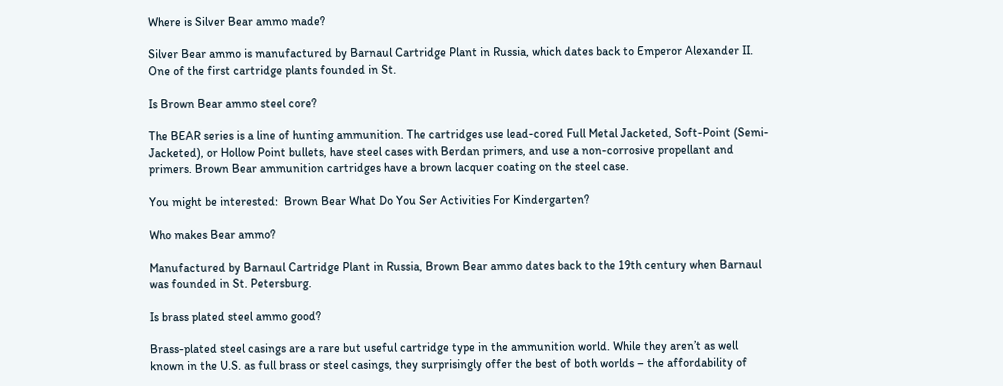Where is Silver Bear ammo made?

Silver Bear ammo is manufactured by Barnaul Cartridge Plant in Russia, which dates back to Emperor Alexander II. One of the first cartridge plants founded in St.

Is Brown Bear ammo steel core?

The BEAR series is a line of hunting ammunition. The cartridges use lead-cored Full Metal Jacketed, Soft-Point (Semi-Jacketed), or Hollow Point bullets, have steel cases with Berdan primers, and use a non-corrosive propellant and primers. Brown Bear ammunition cartridges have a brown lacquer coating on the steel case.

You might be interested:  Brown Bear What Do You Ser Activities For Kindergarten?

Who makes Bear ammo?

Manufactured by Barnaul Cartridge Plant in Russia, Brown Bear ammo dates back to the 19th century when Barnaul was founded in St. Petersburg.

Is brass plated steel ammo good?

Brass-plated steel casings are a rare but useful cartridge type in the ammunition world. While they aren’t as well known in the U.S. as full brass or steel casings, they surprisingly offer the best of both worlds – the affordability of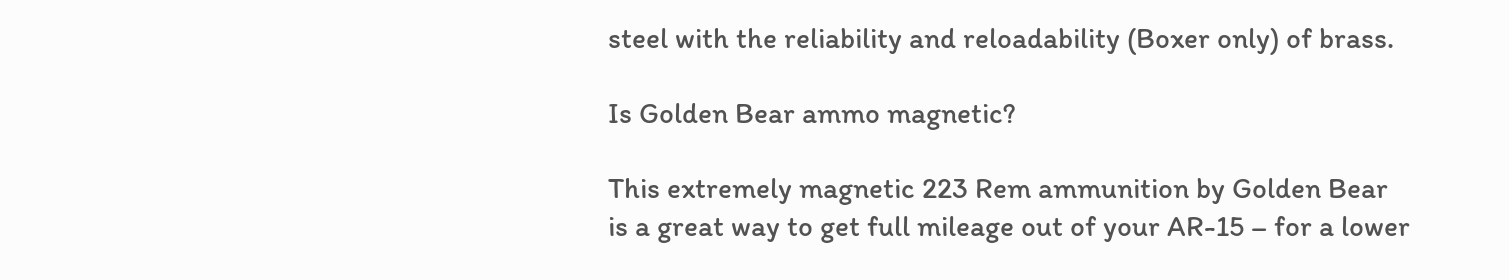steel with the reliability and reloadability (Boxer only) of brass.

Is Golden Bear ammo magnetic?

This extremely magnetic 223 Rem ammunition by Golden Bear is a great way to get full mileage out of your AR-15 – for a lower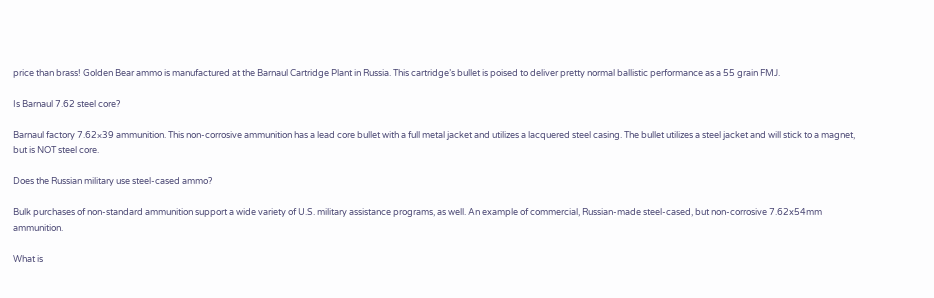price than brass! Golden Bear ammo is manufactured at the Barnaul Cartridge Plant in Russia. This cartridge’s bullet is poised to deliver pretty normal ballistic performance as a 55 grain FMJ.

Is Barnaul 7.62 steel core?

Barnaul factory 7.62×39 ammunition. This non-corrosive ammunition has a lead core bullet with a full metal jacket and utilizes a lacquered steel casing. The bullet utilizes a steel jacket and will stick to a magnet, but is NOT steel core.

Does the Russian military use steel-cased ammo?

Bulk purchases of non-standard ammunition support a wide variety of U.S. military assistance programs, as well. An example of commercial, Russian-made steel-cased, but non-corrosive 7.62x54mm ammunition.

What is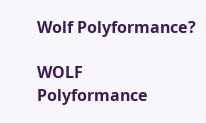Wolf Polyformance?

WOLF Polyformance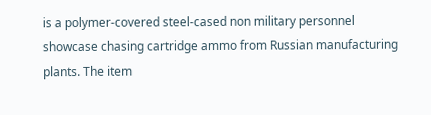is a polymer-covered steel-cased non military personnel showcase chasing cartridge ammo from Russian manufacturing plants. The item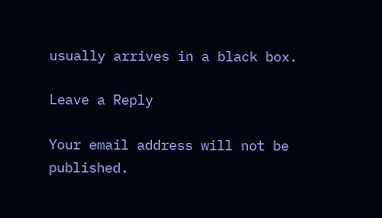usually arrives in a black box.

Leave a Reply

Your email address will not be published.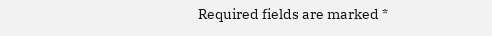Required fields are marked *